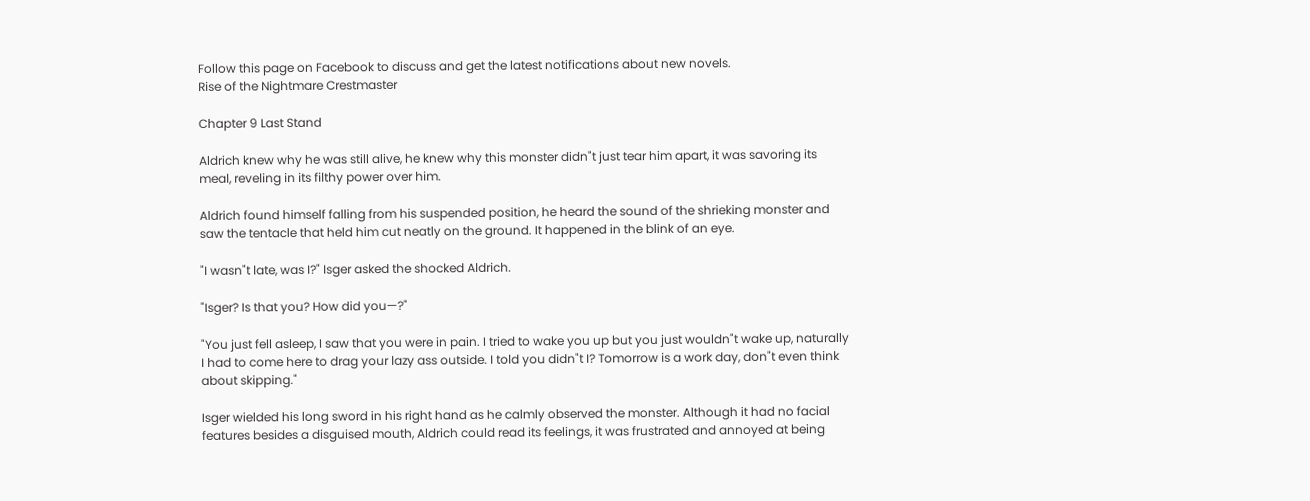Follow this page on Facebook to discuss and get the latest notifications about new novels.
Rise of the Nightmare Crestmaster

Chapter 9 Last Stand

Aldrich knew why he was still alive, he knew why this monster didn"t just tear him apart, it was savoring its meal, reveling in its filthy power over him.

Aldrich found himself falling from his suspended position, he heard the sound of the shrieking monster and saw the tentacle that held him cut neatly on the ground. It happened in the blink of an eye.

"I wasn"t late, was I?" Isger asked the shocked Aldrich.

"Isger? Is that you? How did you—?"

"You just fell asleep, I saw that you were in pain. I tried to wake you up but you just wouldn"t wake up, naturally I had to come here to drag your lazy ass outside. I told you didn"t I? Tomorrow is a work day, don"t even think about skipping."

Isger wielded his long sword in his right hand as he calmly observed the monster. Although it had no facial features besides a disguised mouth, Aldrich could read its feelings, it was frustrated and annoyed at being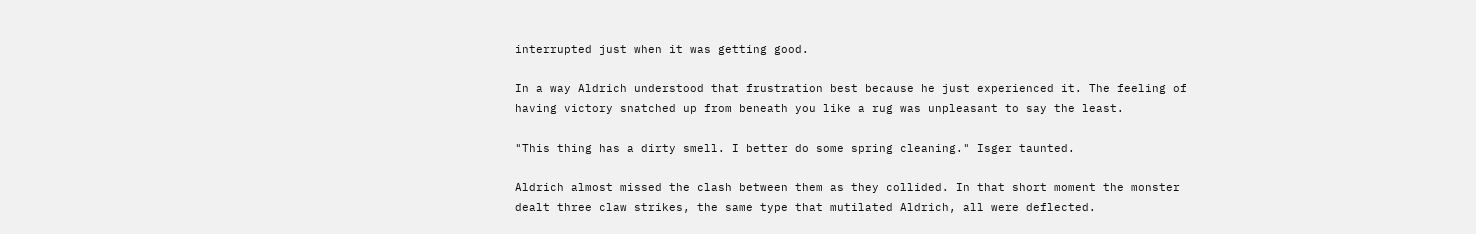interrupted just when it was getting good.

In a way Aldrich understood that frustration best because he just experienced it. The feeling of having victory snatched up from beneath you like a rug was unpleasant to say the least.

"This thing has a dirty smell. I better do some spring cleaning." Isger taunted.

Aldrich almost missed the clash between them as they collided. In that short moment the monster dealt three claw strikes, the same type that mutilated Aldrich, all were deflected.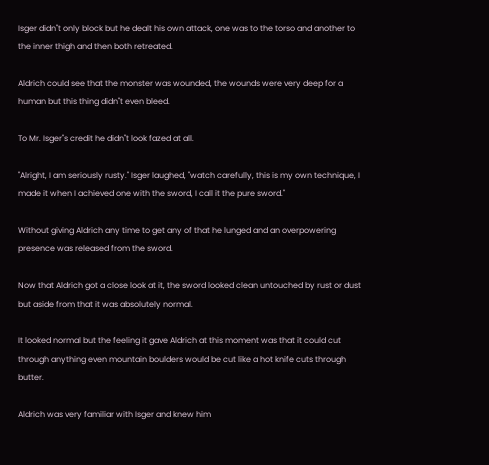Isger didn"t only block but he dealt his own attack, one was to the torso and another to the inner thigh and then both retreated.

Aldrich could see that the monster was wounded, the wounds were very deep for a human but this thing didn"t even bleed.

To Mr. Isger"s credit he didn"t look fazed at all.

"Alright, I am seriously rusty." Isger laughed, "watch carefully, this is my own technique, I made it when I achieved one with the sword, I call it the pure sword."

Without giving Aldrich any time to get any of that he lunged and an overpowering presence was released from the sword.

Now that Aldrich got a close look at it, the sword looked clean untouched by rust or dust but aside from that it was absolutely normal.

It looked normal but the feeling it gave Aldrich at this moment was that it could cut through anything even mountain boulders would be cut like a hot knife cuts through butter.

Aldrich was very familiar with Isger and knew him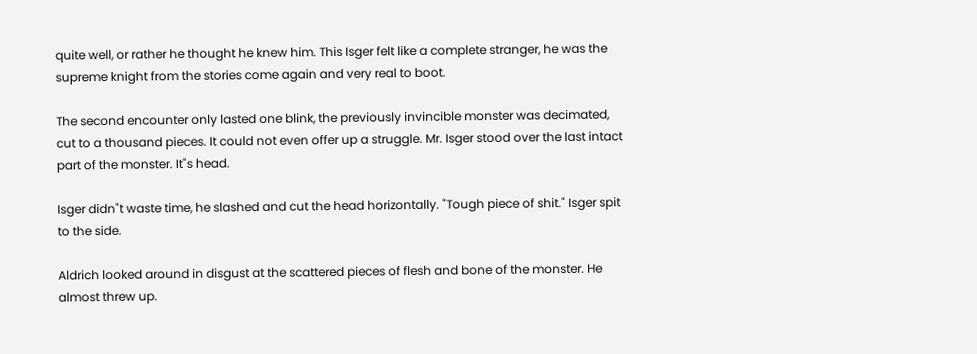quite well, or rather he thought he knew him. This Isger felt like a complete stranger, he was the supreme knight from the stories come again and very real to boot.

The second encounter only lasted one blink, the previously invincible monster was decimated, cut to a thousand pieces. It could not even offer up a struggle. Mr. Isger stood over the last intact part of the monster. It"s head.

Isger didn"t waste time, he slashed and cut the head horizontally. "Tough piece of shit." Isger spit to the side.

Aldrich looked around in disgust at the scattered pieces of flesh and bone of the monster. He almost threw up.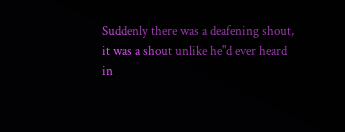Suddenly there was a deafening shout, it was a shout unlike he"d ever heard in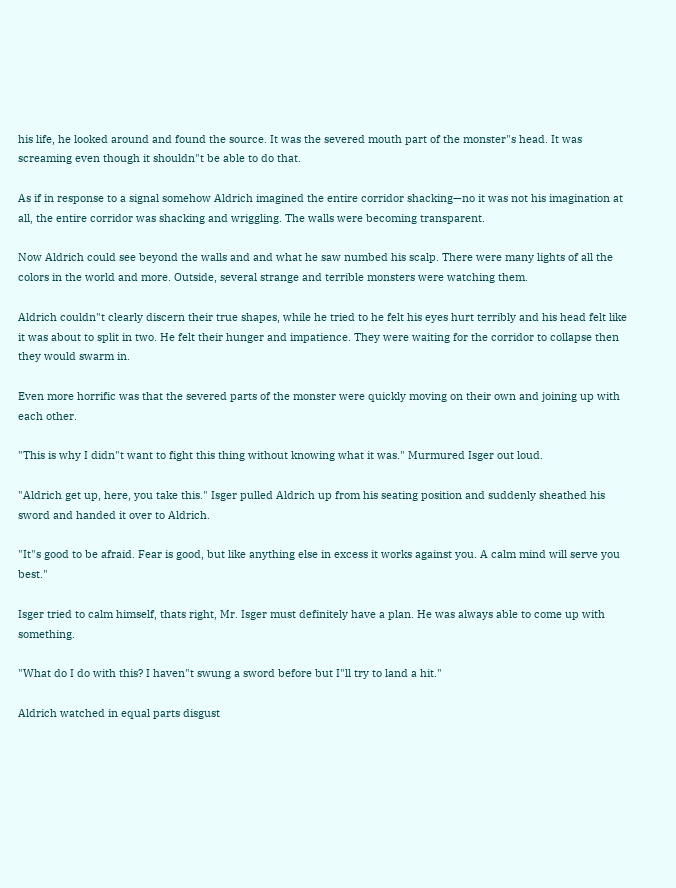his life, he looked around and found the source. It was the severed mouth part of the monster"s head. It was screaming even though it shouldn"t be able to do that.

As if in response to a signal somehow Aldrich imagined the entire corridor shacking—no it was not his imagination at all, the entire corridor was shacking and wriggling. The walls were becoming transparent.

Now Aldrich could see beyond the walls and and what he saw numbed his scalp. There were many lights of all the colors in the world and more. Outside, several strange and terrible monsters were watching them.

Aldrich couldn"t clearly discern their true shapes, while he tried to he felt his eyes hurt terribly and his head felt like it was about to split in two. He felt their hunger and impatience. They were waiting for the corridor to collapse then they would swarm in.

Even more horrific was that the severed parts of the monster were quickly moving on their own and joining up with each other.

"This is why I didn"t want to fight this thing without knowing what it was." Murmured Isger out loud.

"Aldrich get up, here, you take this." Isger pulled Aldrich up from his seating position and suddenly sheathed his sword and handed it over to Aldrich.

"It"s good to be afraid. Fear is good, but like anything else in excess it works against you. A calm mind will serve you best."

Isger tried to calm himself, thats right, Mr. Isger must definitely have a plan. He was always able to come up with something.

"What do I do with this? I haven"t swung a sword before but I"ll try to land a hit."

Aldrich watched in equal parts disgust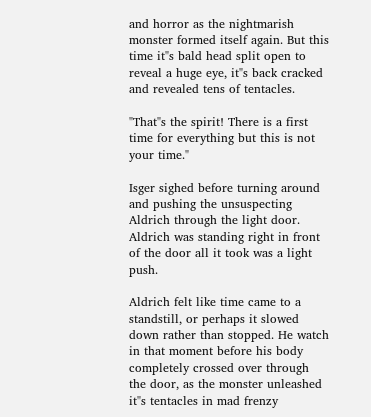and horror as the nightmarish monster formed itself again. But this time it"s bald head split open to reveal a huge eye, it"s back cracked and revealed tens of tentacles.

"That"s the spirit! There is a first time for everything but this is not your time."

Isger sighed before turning around and pushing the unsuspecting Aldrich through the light door. Aldrich was standing right in front of the door all it took was a light push.

Aldrich felt like time came to a standstill, or perhaps it slowed down rather than stopped. He watch in that moment before his body completely crossed over through the door, as the monster unleashed it"s tentacles in mad frenzy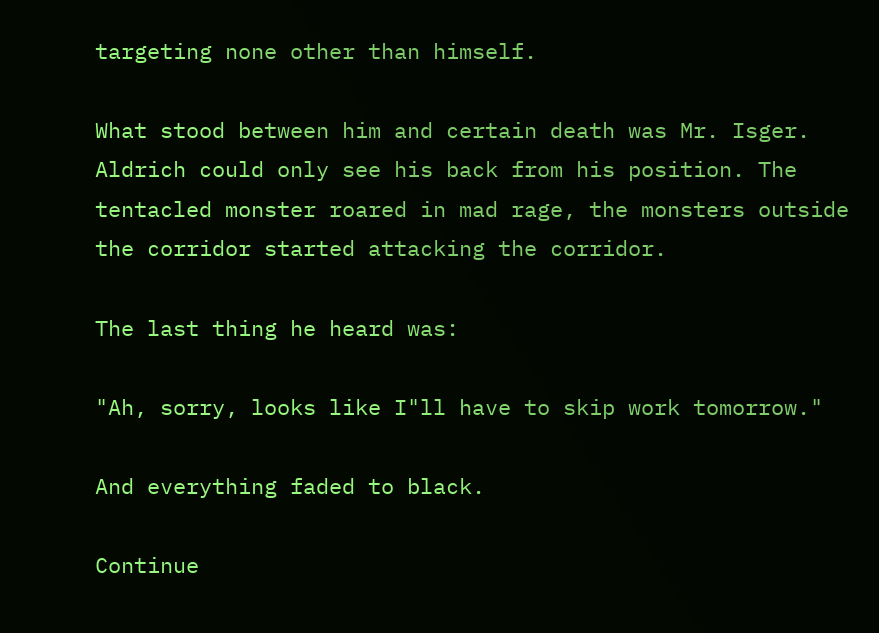targeting none other than himself.

What stood between him and certain death was Mr. Isger. Aldrich could only see his back from his position. The tentacled monster roared in mad rage, the monsters outside the corridor started attacking the corridor.

The last thing he heard was:

"Ah, sorry, looks like I"ll have to skip work tomorrow."

And everything faded to black.

Continue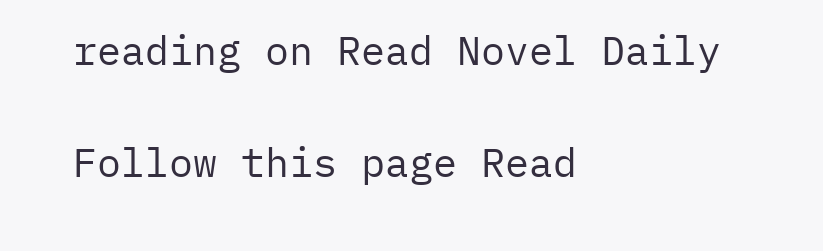reading on Read Novel Daily

Follow this page Read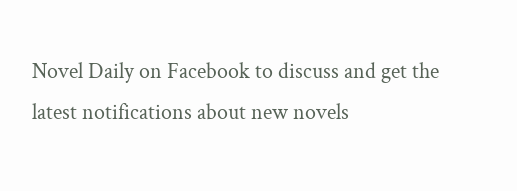Novel Daily on Facebook to discuss and get the latest notifications about new novels